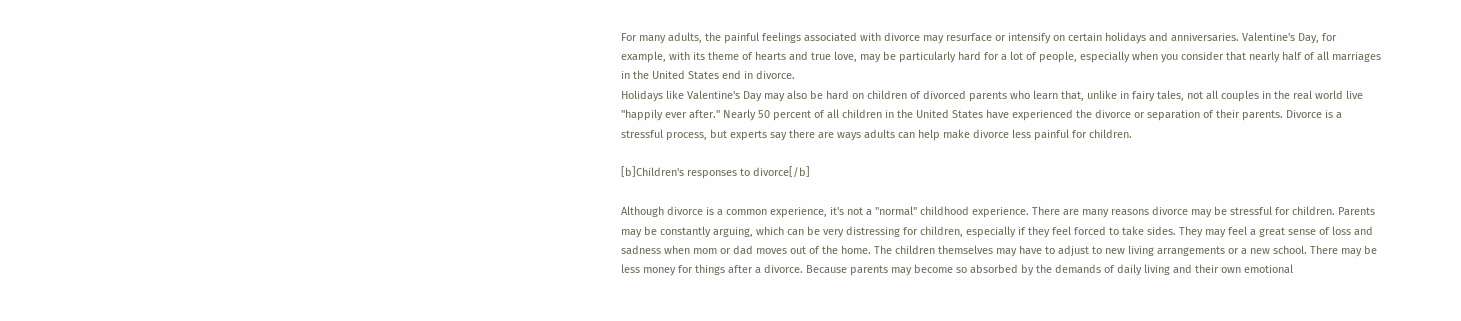For many adults, the painful feelings associated with divorce may resurface or intensify on certain holidays and anniversaries. Valentine's Day, for example, with its theme of hearts and true love, may be particularly hard for a lot of people, especially when you consider that nearly half of all marriages in the United States end in divorce.
Holidays like Valentine's Day may also be hard on children of divorced parents who learn that, unlike in fairy tales, not all couples in the real world live "happily ever after." Nearly 50 percent of all children in the United States have experienced the divorce or separation of their parents. Divorce is a stressful process, but experts say there are ways adults can help make divorce less painful for children.

[b]Children's responses to divorce[/b]

Although divorce is a common experience, it's not a "normal" childhood experience. There are many reasons divorce may be stressful for children. Parents may be constantly arguing, which can be very distressing for children, especially if they feel forced to take sides. They may feel a great sense of loss and sadness when mom or dad moves out of the home. The children themselves may have to adjust to new living arrangements or a new school. There may be less money for things after a divorce. Because parents may become so absorbed by the demands of daily living and their own emotional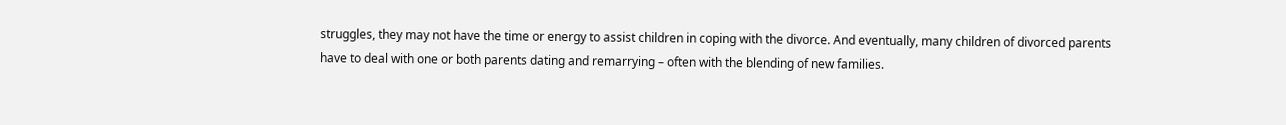struggles, they may not have the time or energy to assist children in coping with the divorce. And eventually, many children of divorced parents have to deal with one or both parents dating and remarrying – often with the blending of new families.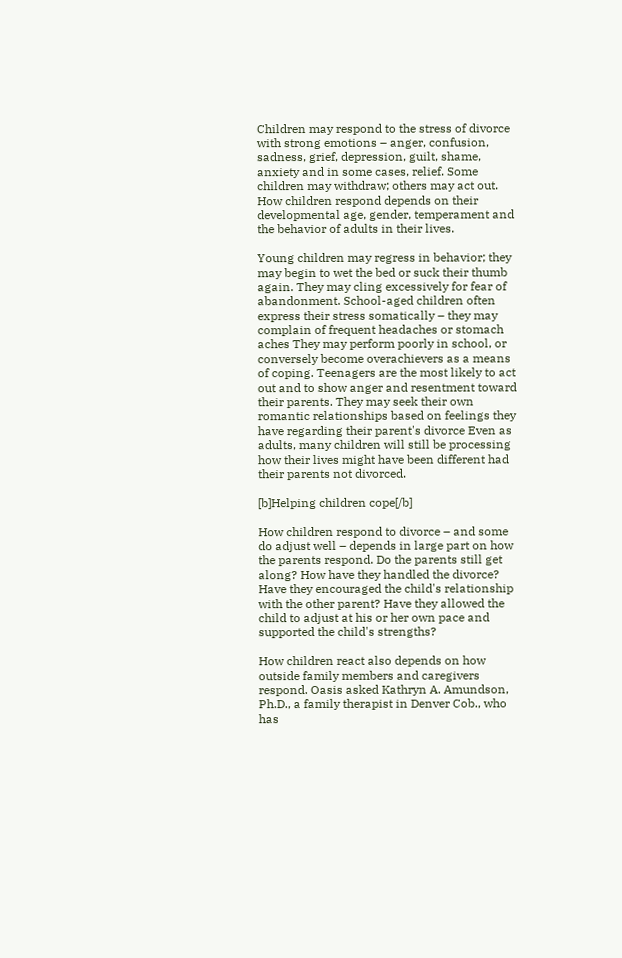Children may respond to the stress of divorce with strong emotions – anger, confusion, sadness, grief, depression, guilt, shame, anxiety and in some cases, relief. Some children may withdraw; others may act out. How children respond depends on their developmental age, gender, temperament and the behavior of adults in their lives.

Young children may regress in behavior; they may begin to wet the bed or suck their thumb again. They may cling excessively for fear of abandonment. School-aged children often express their stress somatically – they may complain of frequent headaches or stomach aches They may perform poorly in school, or conversely become overachievers as a means of coping. Teenagers are the most likely to act out and to show anger and resentment toward their parents. They may seek their own romantic relationships based on feelings they have regarding their parent's divorce Even as adults, many children will still be processing how their lives might have been different had their parents not divorced.

[b]Helping children cope[/b]

How children respond to divorce – and some do adjust well – depends in large part on how the parents respond. Do the parents still get along? How have they handled the divorce? Have they encouraged the child's relationship with the other parent? Have they allowed the child to adjust at his or her own pace and supported the child's strengths?

How children react also depends on how outside family members and caregivers respond. Oasis asked Kathryn A. Amundson, Ph.D., a family therapist in Denver Cob., who has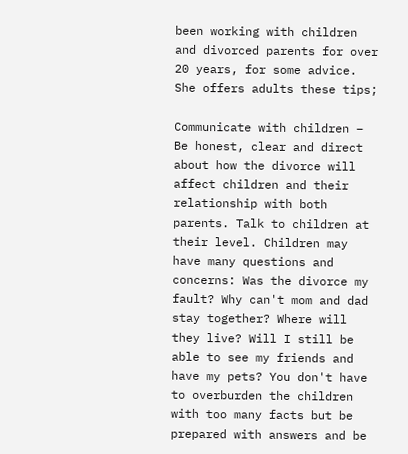been working with children and divorced parents for over 20 years, for some advice. She offers adults these tips;

Communicate with children – Be honest, clear and direct about how the divorce will affect children and their relationship with both parents. Talk to children at their level. Children may have many questions and concerns: Was the divorce my fault? Why can't mom and dad stay together? Where will they live? Will I still be able to see my friends and have my pets? You don't have to overburden the children with too many facts but be prepared with answers and be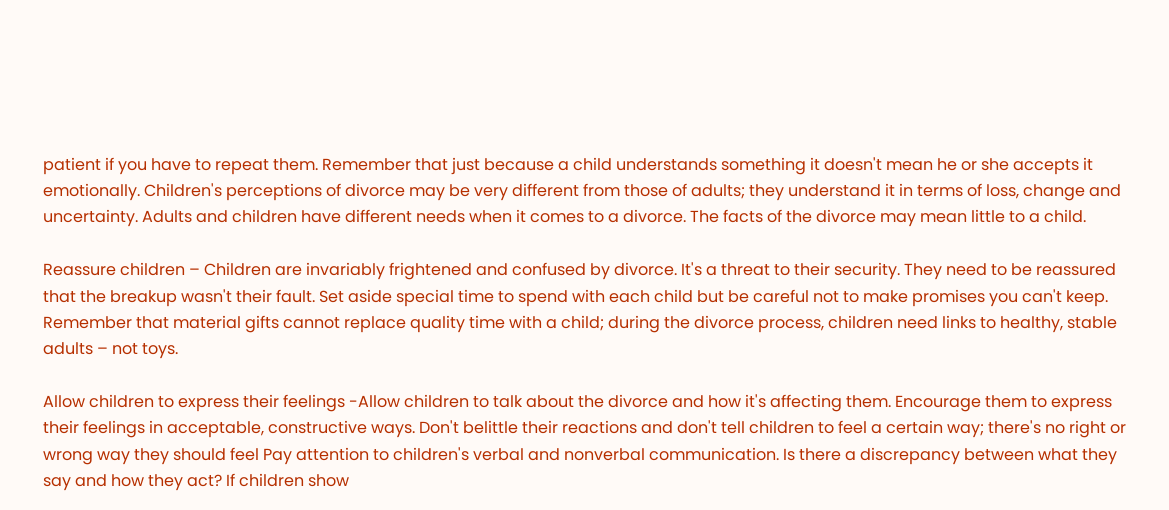patient if you have to repeat them. Remember that just because a child understands something it doesn't mean he or she accepts it emotionally. Children's perceptions of divorce may be very different from those of adults; they understand it in terms of loss, change and uncertainty. Adults and children have different needs when it comes to a divorce. The facts of the divorce may mean little to a child.

Reassure children – Children are invariably frightened and confused by divorce. It's a threat to their security. They need to be reassured that the breakup wasn't their fault. Set aside special time to spend with each child but be careful not to make promises you can't keep. Remember that material gifts cannot replace quality time with a child; during the divorce process, children need links to healthy, stable adults – not toys.

Allow children to express their feelings -Allow children to talk about the divorce and how it's affecting them. Encourage them to express their feelings in acceptable, constructive ways. Don't belittle their reactions and don't tell children to feel a certain way; there's no right or wrong way they should feel Pay attention to children's verbal and nonverbal communication. Is there a discrepancy between what they say and how they act? If children show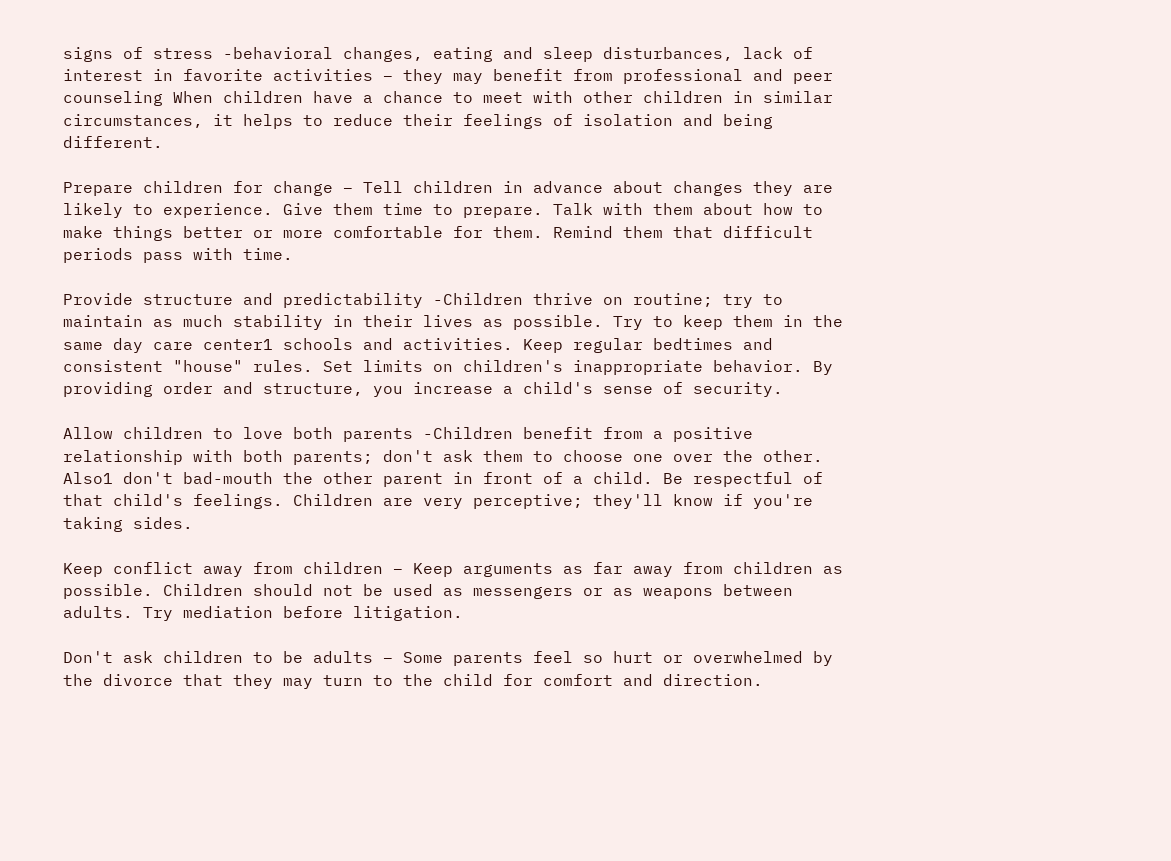signs of stress -behavioral changes, eating and sleep disturbances, lack of interest in favorite activities – they may benefit from professional and peer counseling When children have a chance to meet with other children in similar circumstances, it helps to reduce their feelings of isolation and being different.

Prepare children for change – Tell children in advance about changes they are likely to experience. Give them time to prepare. Talk with them about how to make things better or more comfortable for them. Remind them that difficult periods pass with time.

Provide structure and predictability -Children thrive on routine; try to maintain as much stability in their lives as possible. Try to keep them in the same day care center1 schools and activities. Keep regular bedtimes and consistent "house" rules. Set limits on children's inappropriate behavior. By providing order and structure, you increase a child's sense of security.

Allow children to love both parents -Children benefit from a positive relationship with both parents; don't ask them to choose one over the other. Also1 don't bad-mouth the other parent in front of a child. Be respectful of that child's feelings. Children are very perceptive; they'll know if you're taking sides.

Keep conflict away from children – Keep arguments as far away from children as possible. Children should not be used as messengers or as weapons between adults. Try mediation before litigation.

Don't ask children to be adults – Some parents feel so hurt or overwhelmed by the divorce that they may turn to the child for comfort and direction.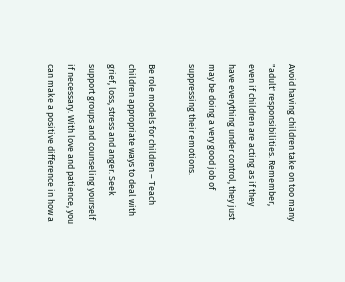Avoid having children take on too many "adult' responsibilities. Remember, even if children are acting as if they have everything under control, they just may be doing a very good job of suppressing their emotions.

Be role models for children – Teach children appropriate ways to deal with grief, loss, stress and anger. Seek support groups and counseling yourself if necessary. With love and patience, you can make a positive difference in how a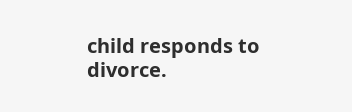child responds to divorce.